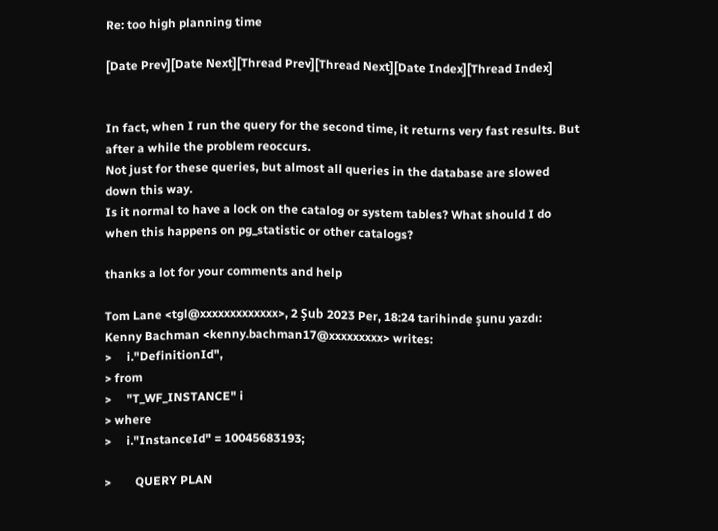Re: too high planning time

[Date Prev][Date Next][Thread Prev][Thread Next][Date Index][Thread Index]


In fact, when I run the query for the second time, it returns very fast results. But after a while the problem reoccurs.
Not just for these queries, but almost all queries in the database are slowed down this way.
Is it normal to have a lock on the catalog or system tables? What should I do when this happens on pg_statistic or other catalogs?

thanks a lot for your comments and help

Tom Lane <tgl@xxxxxxxxxxxxx>, 2 Şub 2023 Per, 18:24 tarihinde şunu yazdı:
Kenny Bachman <kenny.bachman17@xxxxxxxxx> writes:
>     i."DefinitionId",
> from
>     "T_WF_INSTANCE" i
> where
>     i."InstanceId" = 10045683193;

>        QUERY PLAN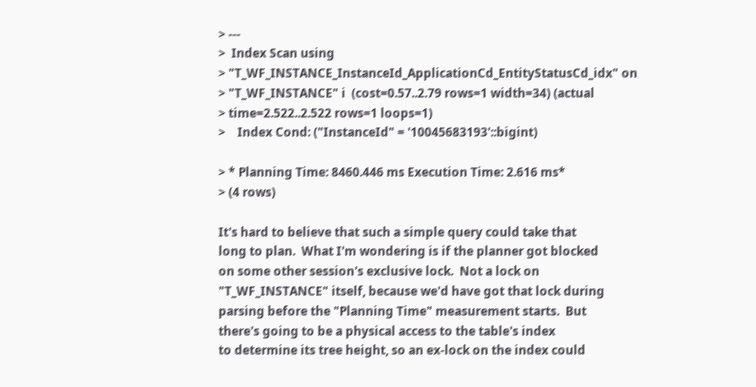> ---
>  Index Scan using
> "T_WF_INSTANCE_InstanceId_ApplicationCd_EntityStatusCd_idx" on
> "T_WF_INSTANCE" i  (cost=0.57..2.79 rows=1 width=34) (actual
> time=2.522..2.522 rows=1 loops=1)
>    Index Cond: ("InstanceId" = '10045683193'::bigint)

> * Planning Time: 8460.446 ms Execution Time: 2.616 ms*
> (4 rows)

It's hard to believe that such a simple query could take that
long to plan.  What I'm wondering is if the planner got blocked
on some other session's exclusive lock.  Not a lock on
"T_WF_INSTANCE" itself, because we'd have got that lock during
parsing before the "Planning Time" measurement starts.  But
there's going to be a physical access to the table's index
to determine its tree height, so an ex-lock on the index could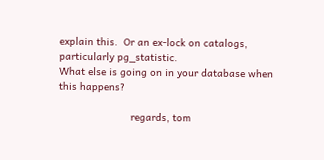explain this.  Or an ex-lock on catalogs, particularly pg_statistic.
What else is going on in your database when this happens?

                        regards, tom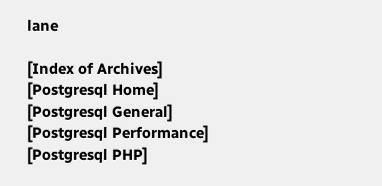lane

[Index of Archives]     [Postgresql Home]     [Postgresql General]     [Postgresql Performance]     [Postgresql PHP]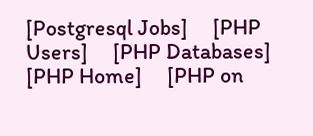[Postgresql Jobs]     [PHP Users]     [PHP Databases]     [PHP Home]     [PHP on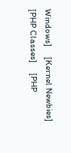Windows]     [Kernel Newbies]     [PHP Classes]     [PHP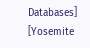Databases]     [Yosemite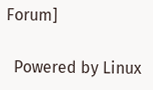Forum]

  Powered by Linux